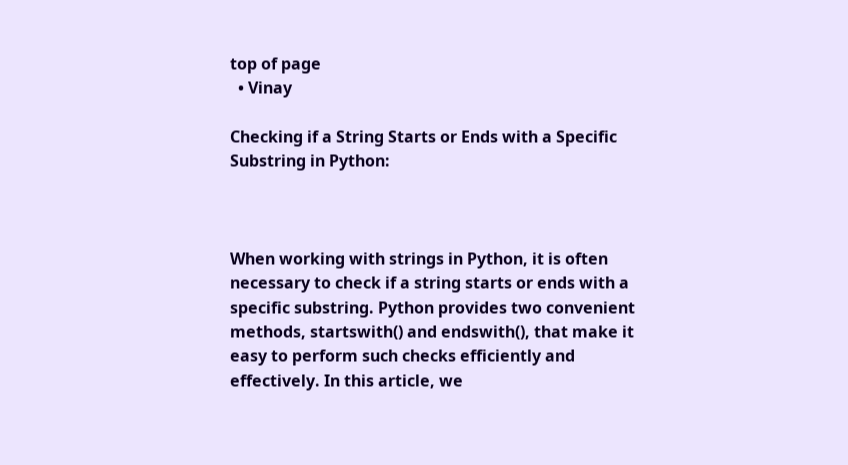top of page
  • Vinay

Checking if a String Starts or Ends with a Specific Substring in Python:



When working with strings in Python, it is often necessary to check if a string starts or ends with a specific substring. Python provides two convenient methods, startswith() and endswith(), that make it easy to perform such checks efficiently and effectively. In this article, we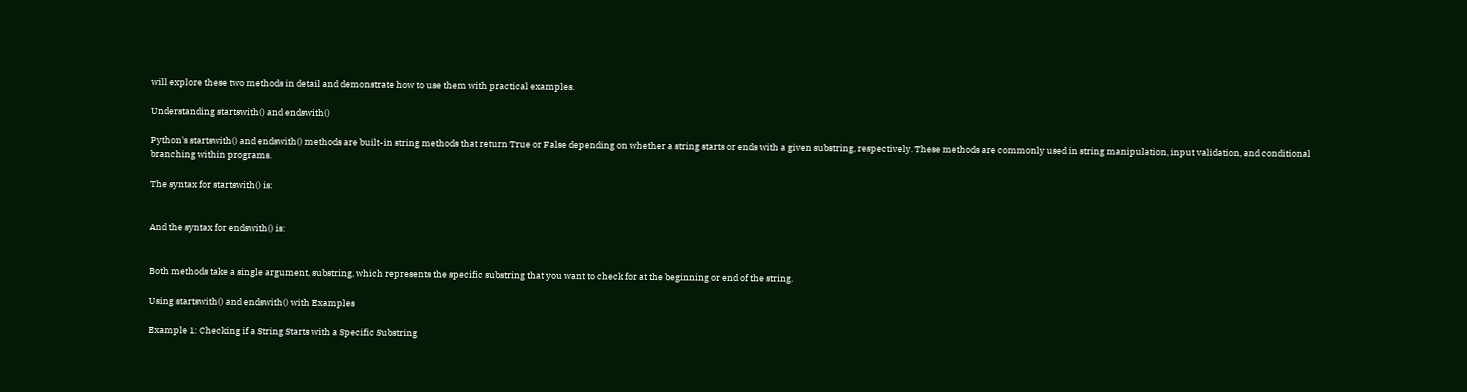will explore these two methods in detail and demonstrate how to use them with practical examples.

Understanding startswith() and endswith()

Python's startswith() and endswith() methods are built-in string methods that return True or False depending on whether a string starts or ends with a given substring, respectively. These methods are commonly used in string manipulation, input validation, and conditional branching within programs.

The syntax for startswith() is:


And the syntax for endswith() is:


Both methods take a single argument, substring, which represents the specific substring that you want to check for at the beginning or end of the string.

Using startswith() and endswith() with Examples

Example 1: Checking if a String Starts with a Specific Substring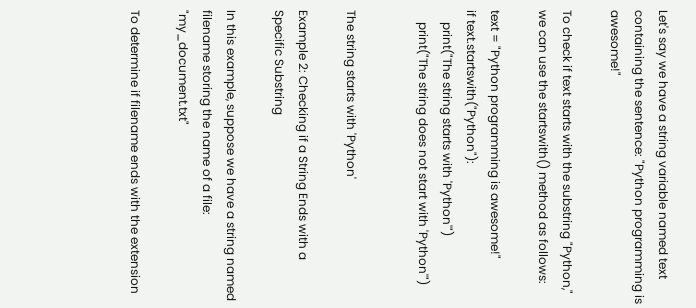Let's say we have a string variable named text containing the sentence: "Python programming is awesome!"

To check if text starts with the substring "Python," we can use the startswith() method as follows:

text = "Python programming is awesome!"
if text.startswith("Python"):
    print("The string starts with 'Python'")
    print("The string does not start with 'Python'")


The string starts with 'Python'

Example 2: Checking if a String Ends with a Specific Substring

In this example, suppose we have a string named filename storing the name of a file: "my_document.txt"

To determine if filename ends with the extension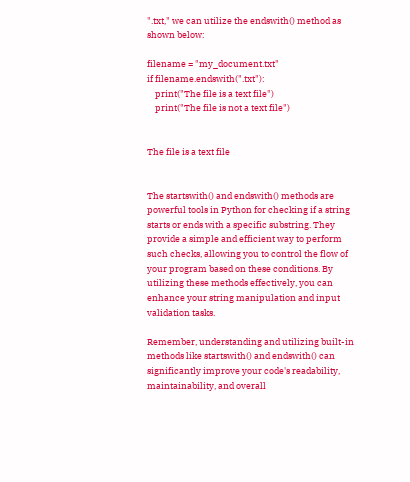".txt," we can utilize the endswith() method as shown below:

filename = "my_document.txt"
if filename.endswith(".txt"):
    print("The file is a text file")
    print("The file is not a text file")


The file is a text file


The startswith() and endswith() methods are powerful tools in Python for checking if a string starts or ends with a specific substring. They provide a simple and efficient way to perform such checks, allowing you to control the flow of your program based on these conditions. By utilizing these methods effectively, you can enhance your string manipulation and input validation tasks.

Remember, understanding and utilizing built-in methods like startswith() and endswith() can significantly improve your code's readability, maintainability, and overall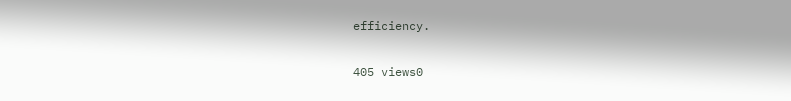efficiency.


405 views0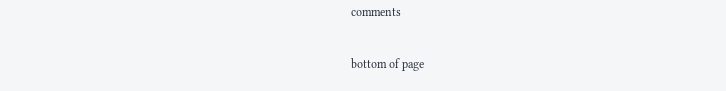comments


bottom of page